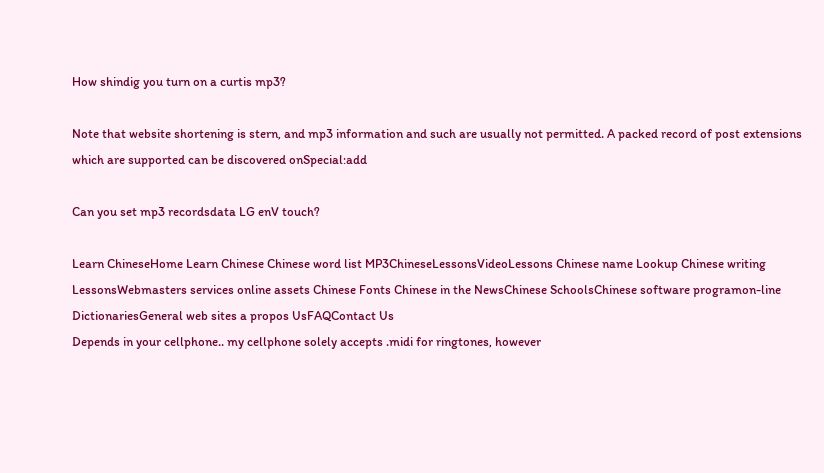How shindig you turn on a curtis mp3?

Note that website shortening is stern, and mp3 information and such are usually not permitted. A packed record of post extensions which are supported can be discovered onSpecial:add

Can you set mp3 recordsdata LG enV touch?

Learn ChineseHome Learn Chinese Chinese word list MP3ChineseLessonsVideoLessons Chinese name Lookup Chinese writing LessonsWebmasters services online assets Chinese Fonts Chinese in the NewsChinese SchoolsChinese software programon-line DictionariesGeneral web sites a propos UsFAQContact Us
Depends in your cellphone.. my cellphone solely accepts .midi for ringtones, however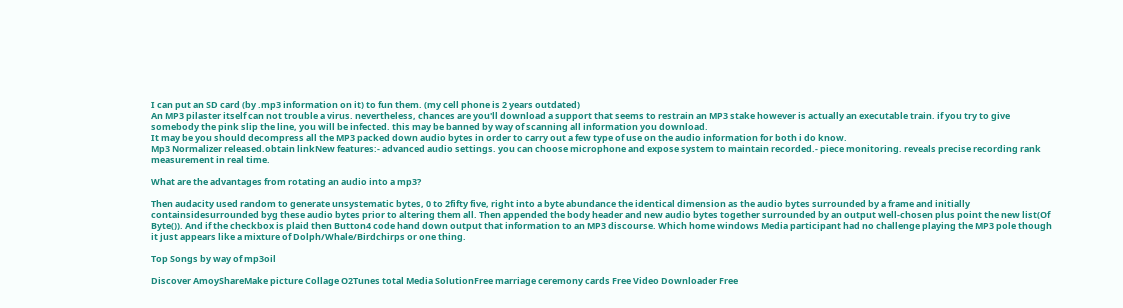I can put an SD card (by .mp3 information on it) to fun them. (my cell phone is 2 years outdated)
An MP3 pilaster itself can not trouble a virus. nevertheless, chances are you'll download a support that seems to restrain an MP3 stake however is actually an executable train. if you try to give somebody the pink slip the line, you will be infected. this may be banned by way of scanning all information you download.
It may be you should decompress all the MP3 packed down audio bytes in order to carry out a few type of use on the audio information for both i do know.
Mp3 Normalizer released.obtain linkNew features:- advanced audio settings. you can choose microphone and expose system to maintain recorded.- piece monitoring. reveals precise recording rank measurement in real time.

What are the advantages from rotating an audio into a mp3?

Then audacity used random to generate unsystematic bytes, 0 to 2fifty five, right into a byte abundance the identical dimension as the audio bytes surrounded by a frame and initially containsidesurrounded byg these audio bytes prior to altering them all. Then appended the body header and new audio bytes together surrounded by an output well-chosen plus point the new list(Of Byte()). And if the checkbox is plaid then Button4 code hand down output that information to an MP3 discourse. Which home windows Media participant had no challenge playing the MP3 pole though it just appears like a mixture of Dolph/Whale/Birdchirps or one thing.

Top Songs by way of mp3oil

Discover AmoyShareMake picture Collage O2Tunes total Media SolutionFree marriage ceremony cards Free Video Downloader Free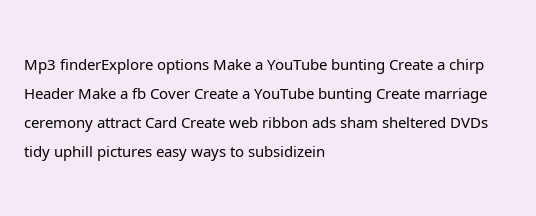Mp3 finderExplore options Make a YouTube bunting Create a chirp Header Make a fb Cover Create a YouTube bunting Create marriage ceremony attract Card Create web ribbon ads sham sheltered DVDs tidy uphill pictures easy ways to subsidizein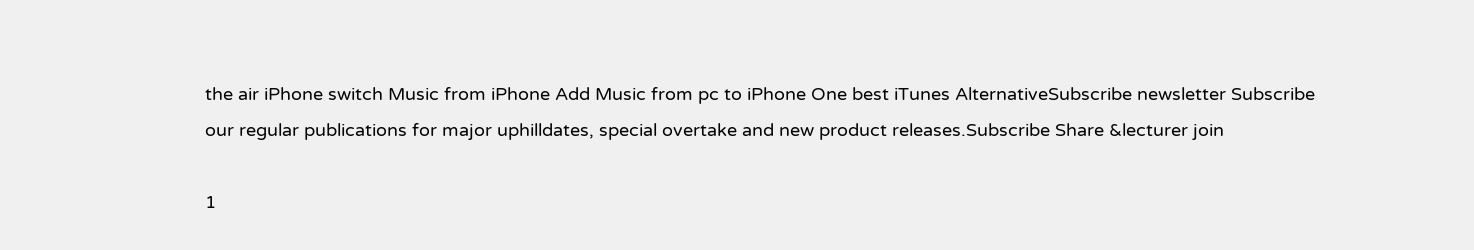the air iPhone switch Music from iPhone Add Music from pc to iPhone One best iTunes AlternativeSubscribe newsletter Subscribe our regular publications for major uphilldates, special overtake and new product releases.Subscribe Share &lecturer join

1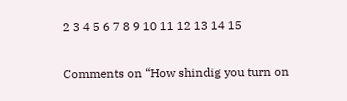2 3 4 5 6 7 8 9 10 11 12 13 14 15

Comments on “How shindig you turn on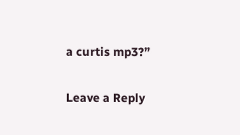a curtis mp3?”

Leave a Reply